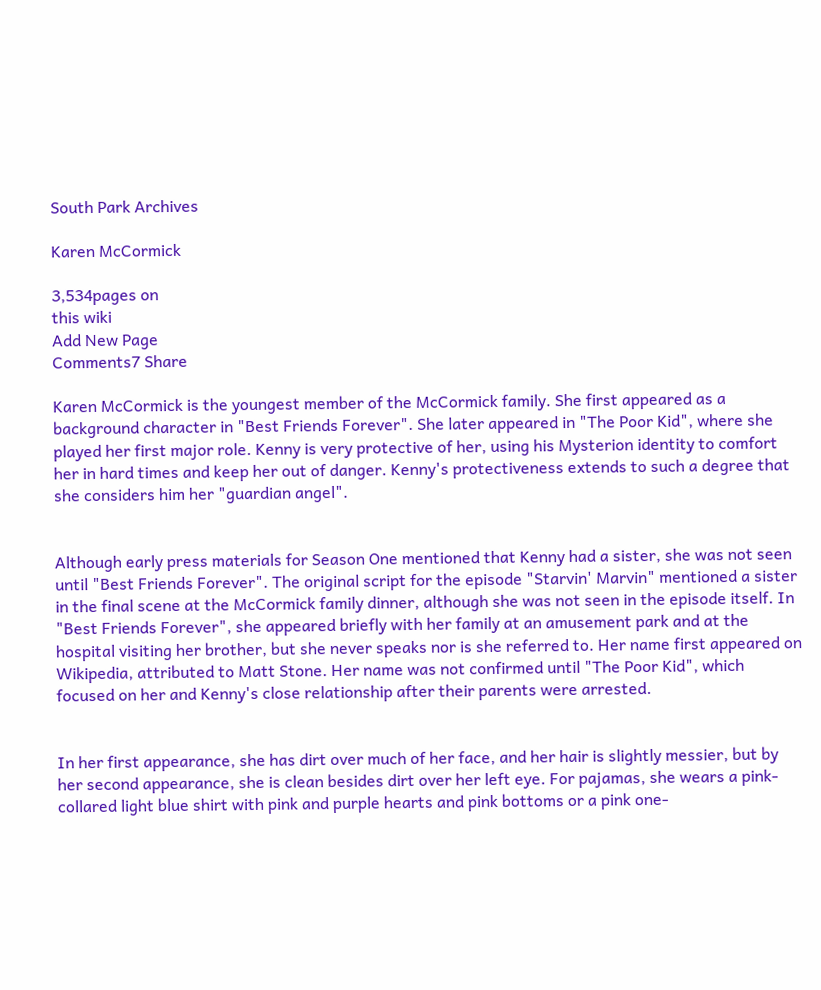South Park Archives

Karen McCormick

3,534pages on
this wiki
Add New Page
Comments7 Share

Karen McCormick is the youngest member of the McCormick family. She first appeared as a background character in "Best Friends Forever". She later appeared in "The Poor Kid", where she played her first major role. Kenny is very protective of her, using his Mysterion identity to comfort her in hard times and keep her out of danger. Kenny's protectiveness extends to such a degree that she considers him her "guardian angel".


Although early press materials for Season One mentioned that Kenny had a sister, she was not seen until "Best Friends Forever". The original script for the episode "Starvin' Marvin" mentioned a sister in the final scene at the McCormick family dinner, although she was not seen in the episode itself. In "Best Friends Forever", she appeared briefly with her family at an amusement park and at the hospital visiting her brother, but she never speaks nor is she referred to. Her name first appeared on Wikipedia, attributed to Matt Stone. Her name was not confirmed until "The Poor Kid", which focused on her and Kenny's close relationship after their parents were arrested.


In her first appearance, she has dirt over much of her face, and her hair is slightly messier, but by her second appearance, she is clean besides dirt over her left eye. For pajamas, she wears a pink-collared light blue shirt with pink and purple hearts and pink bottoms or a pink one-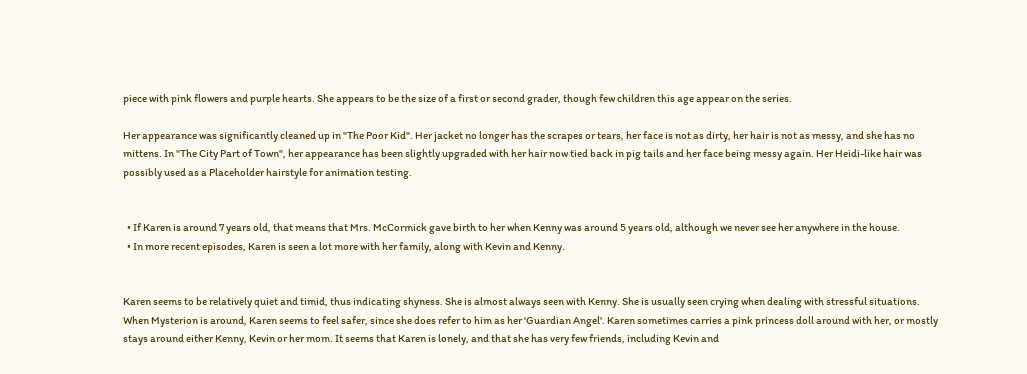piece with pink flowers and purple hearts. She appears to be the size of a first or second grader, though few children this age appear on the series.

Her appearance was significantly cleaned up in "The Poor Kid". Her jacket no longer has the scrapes or tears, her face is not as dirty, her hair is not as messy, and she has no mittens. In "The City Part of Town", her appearance has been slightly upgraded with her hair now tied back in pig tails and her face being messy again. Her Heidi-like hair was possibly used as a Placeholder hairstyle for animation testing.


  • If Karen is around 7 years old, that means that Mrs. McCormick gave birth to her when Kenny was around 5 years old, although we never see her anywhere in the house.
  • In more recent episodes, Karen is seen a lot more with her family, along with Kevin and Kenny.


Karen seems to be relatively quiet and timid, thus indicating shyness. She is almost always seen with Kenny. She is usually seen crying when dealing with stressful situations. When Mysterion is around, Karen seems to feel safer, since she does refer to him as her 'Guardian Angel'. Karen sometimes carries a pink princess doll around with her, or mostly stays around either Kenny, Kevin or her mom. It seems that Karen is lonely, and that she has very few friends, including Kevin and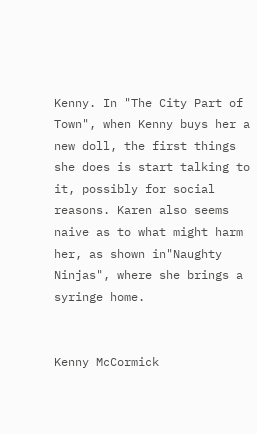Kenny. In "The City Part of Town", when Kenny buys her a new doll, the first things she does is start talking to it, possibly for social reasons. Karen also seems naive as to what might harm her, as shown in"Naughty Ninjas", where she brings a syringe home.


Kenny McCormick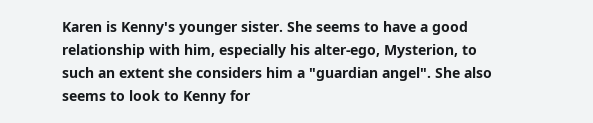Karen is Kenny's younger sister. She seems to have a good relationship with him, especially his alter-ego, Mysterion, to such an extent she considers him a "guardian angel". She also seems to look to Kenny for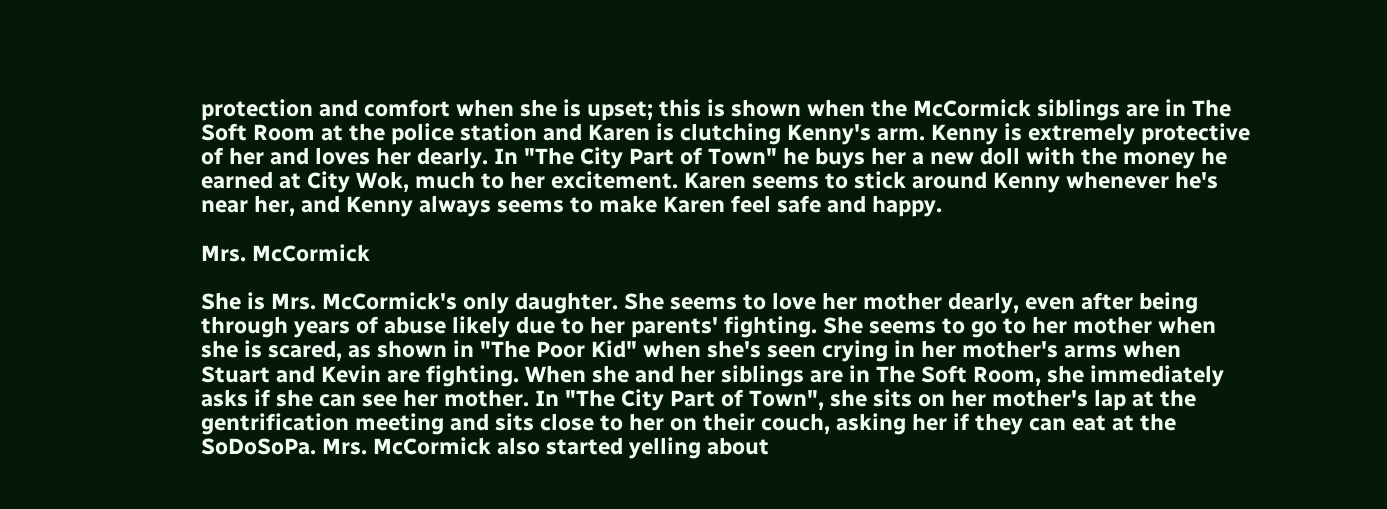protection and comfort when she is upset; this is shown when the McCormick siblings are in The Soft Room at the police station and Karen is clutching Kenny's arm. Kenny is extremely protective of her and loves her dearly. In "The City Part of Town" he buys her a new doll with the money he earned at City Wok, much to her excitement. Karen seems to stick around Kenny whenever he's near her, and Kenny always seems to make Karen feel safe and happy.

Mrs. McCormick

She is Mrs. McCormick's only daughter. She seems to love her mother dearly, even after being through years of abuse likely due to her parents' fighting. She seems to go to her mother when she is scared, as shown in "The Poor Kid" when she's seen crying in her mother's arms when Stuart and Kevin are fighting. When she and her siblings are in The Soft Room, she immediately asks if she can see her mother. In "The City Part of Town", she sits on her mother's lap at the gentrification meeting and sits close to her on their couch, asking her if they can eat at the SoDoSoPa. Mrs. McCormick also started yelling about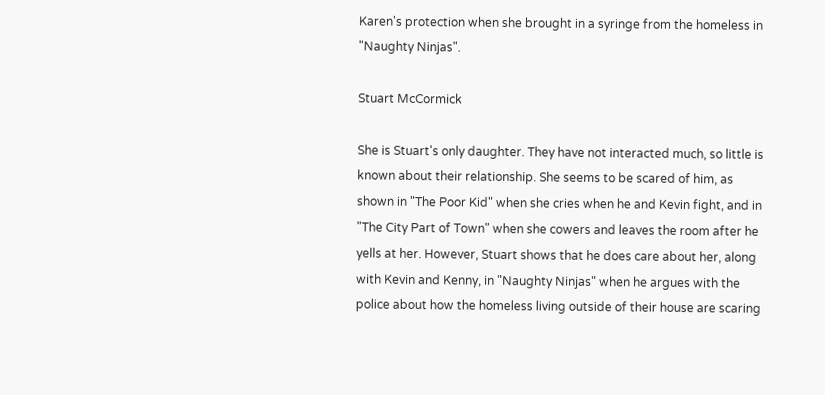Karen's protection when she brought in a syringe from the homeless in "Naughty Ninjas".

Stuart McCormick

She is Stuart's only daughter. They have not interacted much, so little is known about their relationship. She seems to be scared of him, as shown in "The Poor Kid" when she cries when he and Kevin fight, and in "The City Part of Town" when she cowers and leaves the room after he yells at her. However, Stuart shows that he does care about her, along with Kevin and Kenny, in "Naughty Ninjas" when he argues with the police about how the homeless living outside of their house are scaring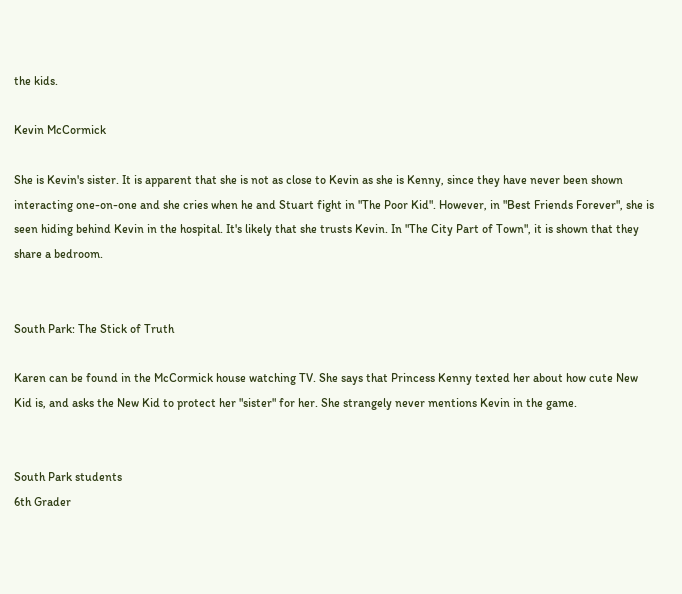the kids.

Kevin McCormick

She is Kevin's sister. It is apparent that she is not as close to Kevin as she is Kenny, since they have never been shown interacting one-on-one and she cries when he and Stuart fight in "The Poor Kid". However, in "Best Friends Forever", she is seen hiding behind Kevin in the hospital. It's likely that she trusts Kevin. In "The City Part of Town", it is shown that they share a bedroom.


South Park: The Stick of Truth

Karen can be found in the McCormick house watching TV. She says that Princess Kenny texted her about how cute New Kid is, and asks the New Kid to protect her "sister" for her. She strangely never mentions Kevin in the game.


South Park students
6th Grader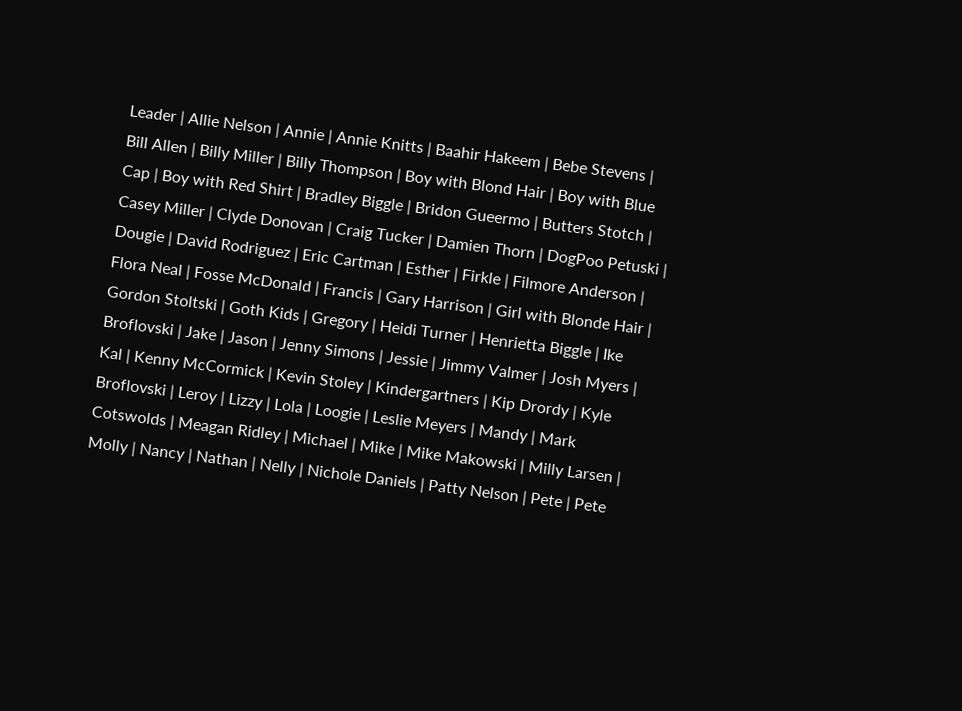Leader | Allie Nelson | Annie | Annie Knitts | Baahir Hakeem | Bebe Stevens | Bill Allen | Billy Miller | Billy Thompson | Boy with Blond Hair | Boy with Blue Cap | Boy with Red Shirt | Bradley Biggle | Bridon Gueermo | Butters Stotch | Casey Miller | Clyde Donovan | Craig Tucker | Damien Thorn | DogPoo Petuski | Dougie | David Rodriguez | Eric Cartman | Esther | Firkle | Filmore Anderson | Flora Neal | Fosse McDonald | Francis | Gary Harrison | Girl with Blonde Hair | Gordon Stoltski | Goth Kids | Gregory | Heidi Turner | Henrietta Biggle | Ike Broflovski | Jake | Jason | Jenny Simons | Jessie | Jimmy Valmer | Josh Myers | Kal | Kenny McCormick | Kevin Stoley | Kindergartners | Kip Drordy | Kyle Broflovski | Leroy | Lizzy | Lola | Loogie | Leslie Meyers | Mandy | Mark Cotswolds | Meagan Ridley | Michael | Mike | Mike Makowski | Milly Larsen | Molly | Nancy | Nathan | Nelly | Nichole Daniels | Patty Nelson | Pete | Pete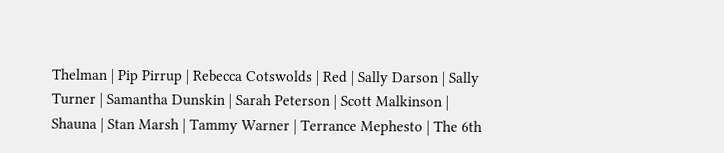Thelman | Pip Pirrup | Rebecca Cotswolds | Red | Sally Darson | Sally Turner | Samantha Dunskin | Sarah Peterson | Scott Malkinson | Shauna | Stan Marsh | Tammy Warner | Terrance Mephesto | The 6th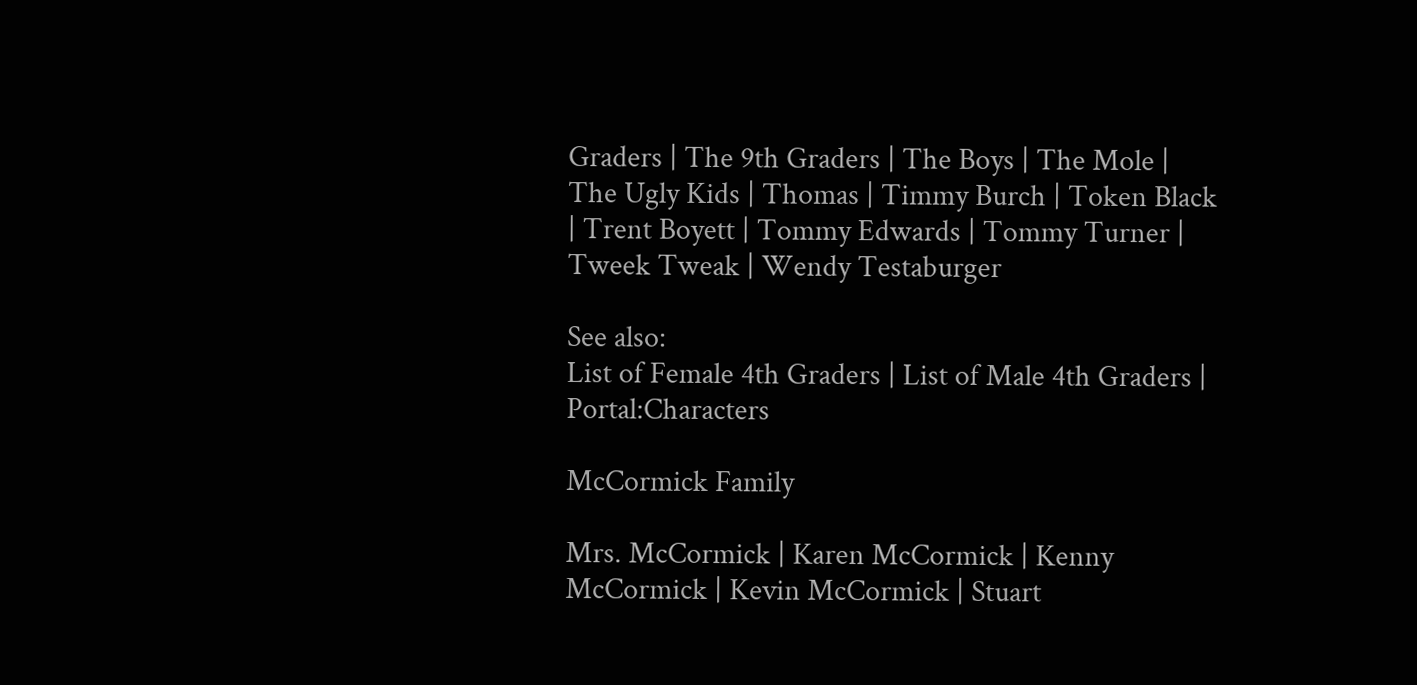Graders | The 9th Graders | The Boys | The Mole | The Ugly Kids | Thomas | Timmy Burch | Token Black | Trent Boyett | Tommy Edwards | Tommy Turner | Tweek Tweak | Wendy Testaburger

See also:
List of Female 4th Graders | List of Male 4th Graders | Portal:Characters

McCormick Family

Mrs. McCormick | Karen McCormick | Kenny McCormick | Kevin McCormick | Stuart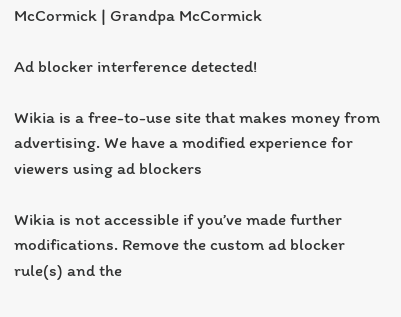McCormick | Grandpa McCormick

Ad blocker interference detected!

Wikia is a free-to-use site that makes money from advertising. We have a modified experience for viewers using ad blockers

Wikia is not accessible if you’ve made further modifications. Remove the custom ad blocker rule(s) and the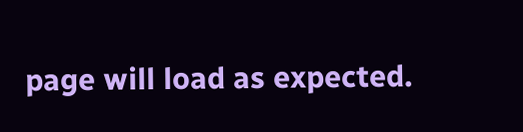page will load as expected.